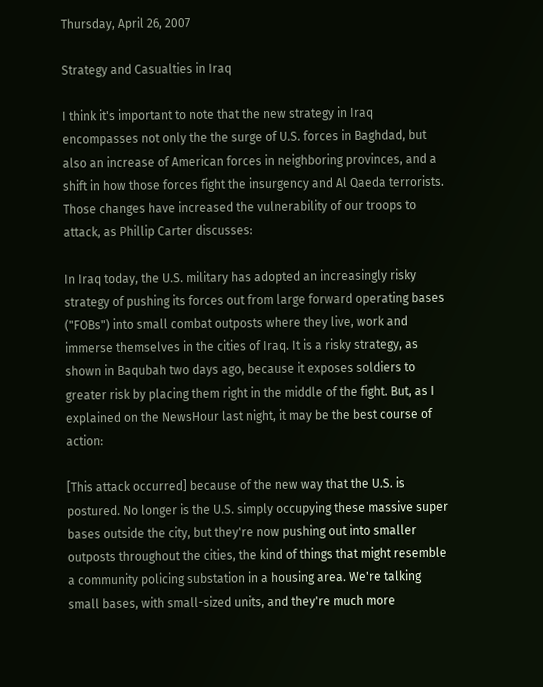Thursday, April 26, 2007

Strategy and Casualties in Iraq

I think it's important to note that the new strategy in Iraq encompasses not only the the surge of U.S. forces in Baghdad, but also an increase of American forces in neighboring provinces, and a shift in how those forces fight the insurgency and Al Qaeda terrorists. Those changes have increased the vulnerability of our troops to attack, as Phillip Carter discusses:

In Iraq today, the U.S. military has adopted an increasingly risky strategy of pushing its forces out from large forward operating bases ("FOBs") into small combat outposts where they live, work and immerse themselves in the cities of Iraq. It is a risky strategy, as shown in Baqubah two days ago, because it exposes soldiers to greater risk by placing them right in the middle of the fight. But, as I explained on the NewsHour last night, it may be the best course of action:

[This attack occurred] because of the new way that the U.S. is postured. No longer is the U.S. simply occupying these massive super bases outside the city, but they're now pushing out into smaller outposts throughout the cities, the kind of things that might resemble a community policing substation in a housing area. We're talking small bases, with small-sized units, and they're much more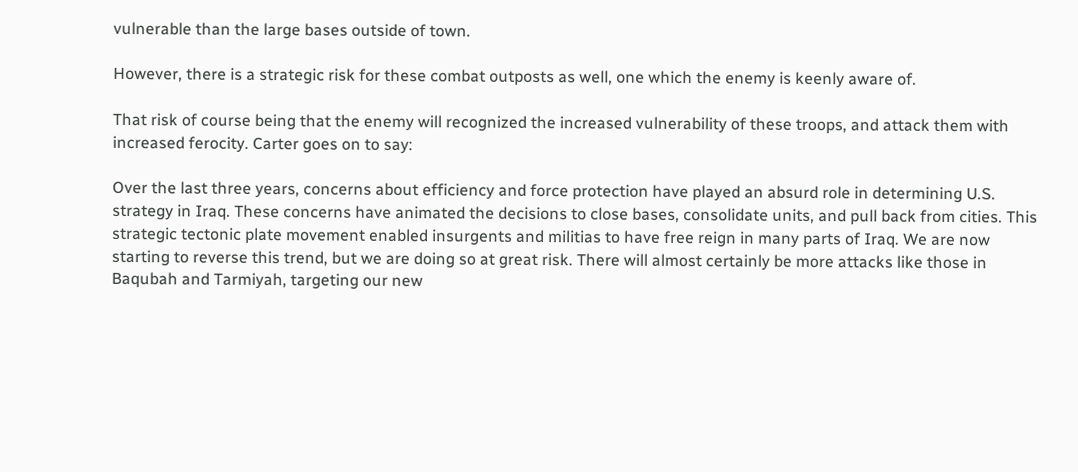vulnerable than the large bases outside of town.

However, there is a strategic risk for these combat outposts as well, one which the enemy is keenly aware of.

That risk of course being that the enemy will recognized the increased vulnerability of these troops, and attack them with increased ferocity. Carter goes on to say:

Over the last three years, concerns about efficiency and force protection have played an absurd role in determining U.S. strategy in Iraq. These concerns have animated the decisions to close bases, consolidate units, and pull back from cities. This strategic tectonic plate movement enabled insurgents and militias to have free reign in many parts of Iraq. We are now starting to reverse this trend, but we are doing so at great risk. There will almost certainly be more attacks like those in Baqubah and Tarmiyah, targeting our new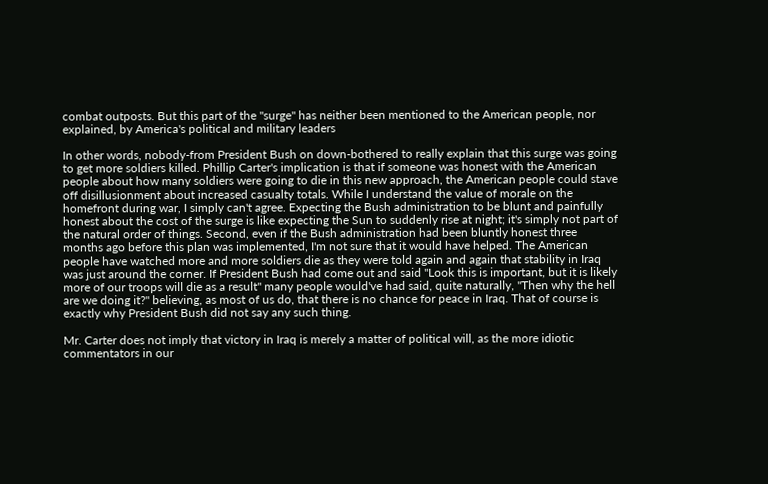combat outposts. But this part of the "surge" has neither been mentioned to the American people, nor explained, by America's political and military leaders

In other words, nobody-from President Bush on down-bothered to really explain that this surge was going to get more soldiers killed. Phillip Carter's implication is that if someone was honest with the American people about how many soldiers were going to die in this new approach, the American people could stave off disillusionment about increased casualty totals. While I understand the value of morale on the homefront during war, I simply can't agree. Expecting the Bush administration to be blunt and painfully honest about the cost of the surge is like expecting the Sun to suddenly rise at night; it's simply not part of the natural order of things. Second, even if the Bush administration had been bluntly honest three months ago before this plan was implemented, I'm not sure that it would have helped. The American people have watched more and more soldiers die as they were told again and again that stability in Iraq was just around the corner. If President Bush had come out and said "Look this is important, but it is likely more of our troops will die as a result" many people would've had said, quite naturally, "Then why the hell are we doing it?" believing, as most of us do, that there is no chance for peace in Iraq. That of course is exactly why President Bush did not say any such thing.

Mr. Carter does not imply that victory in Iraq is merely a matter of political will, as the more idiotic commentators in our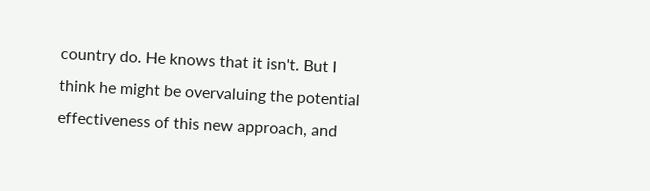country do. He knows that it isn't. But I think he might be overvaluing the potential effectiveness of this new approach, and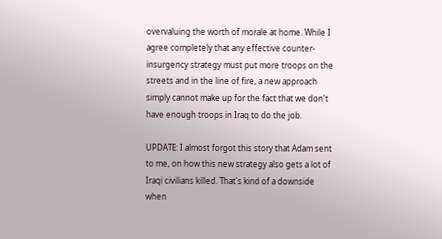overvaluing the worth of morale at home. While I agree completely that any effective counter-insurgency strategy must put more troops on the streets and in the line of fire, a new approach simply cannot make up for the fact that we don't have enough troops in Iraq to do the job.

UPDATE: I almost forgot this story that Adam sent to me, on how this new strategy also gets a lot of Iraqi civilians killed. That's kind of a downside when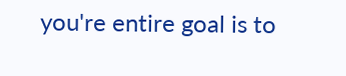you're entire goal is to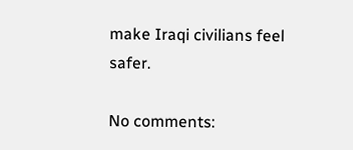make Iraqi civilians feel safer.

No comments: